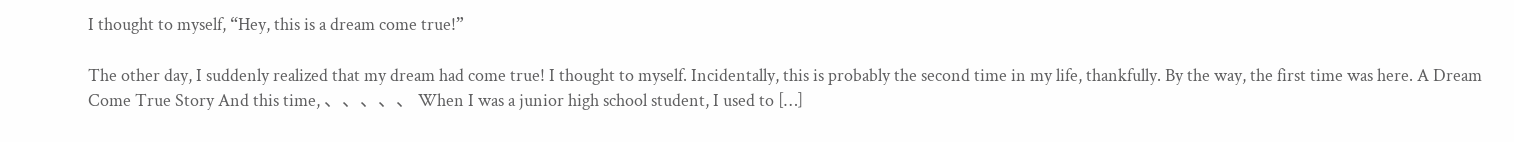I thought to myself, “Hey, this is a dream come true!”

The other day, I suddenly realized that my dream had come true! I thought to myself. Incidentally, this is probably the second time in my life, thankfully. By the way, the first time was here. A Dream Come True Story And this time, 、、、、、 When I was a junior high school student, I used to […]